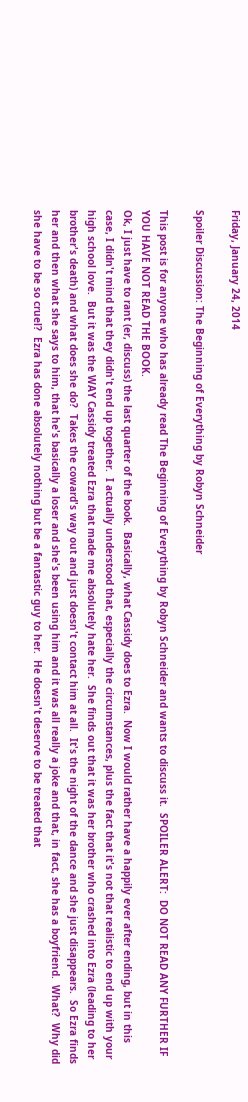Friday, January 24, 2014

Spoiler Discussion: The Beginning of Everything by Robyn Schneider

This post is for anyone who has already read The Beginning of Everything by Robyn Schneider and wants to discuss it.  SPOILER ALERT:  DO NOT READ ANY FURTHER IF YOU HAVE NOT READ THE BOOK.
Ok, I just have to rant (er, discuss) the last quarter of the book.  Basically, what Cassidy does to Ezra.  Now I would rather have a happily ever after ending, but in this case, I didn't mind that they didn't end up together.  I actually understood that, especially the circumstances, plus the fact that it's not that realistic to end up with your high school love.  But it was the WAY Cassidy treated Ezra that made me absolutely hate her.  She finds out that it was her brother who crashed into Ezra (leading to her brother's death) and what does she do?  Takes the coward's way out and just doesn't contact him at all.  It's the night of the dance and she just disappears.  So Ezra finds her and then what she says to him, that he's basically a loser and she's been using him and it was all really a joke and that, in fact, she has a boyfriend.  What?  Why did she have to be so cruel?  Ezra has done absolutely nothing but be a fantastic guy to her.  He doesn't deserve to be treated that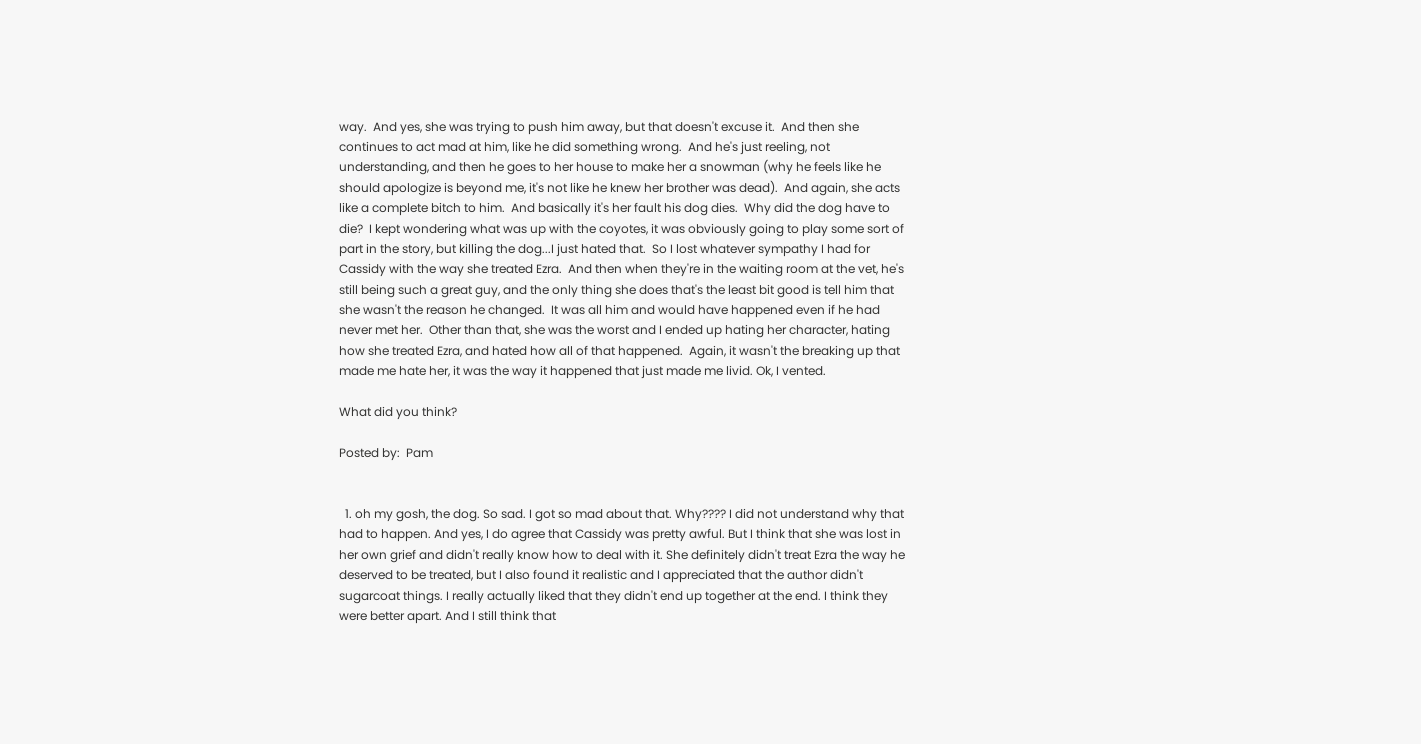way.  And yes, she was trying to push him away, but that doesn't excuse it.  And then she continues to act mad at him, like he did something wrong.  And he's just reeling, not understanding, and then he goes to her house to make her a snowman (why he feels like he should apologize is beyond me, it's not like he knew her brother was dead).  And again, she acts like a complete bitch to him.  And basically it's her fault his dog dies.  Why did the dog have to die?  I kept wondering what was up with the coyotes, it was obviously going to play some sort of part in the story, but killing the dog...I just hated that.  So I lost whatever sympathy I had for Cassidy with the way she treated Ezra.  And then when they're in the waiting room at the vet, he's still being such a great guy, and the only thing she does that's the least bit good is tell him that she wasn't the reason he changed.  It was all him and would have happened even if he had never met her.  Other than that, she was the worst and I ended up hating her character, hating how she treated Ezra, and hated how all of that happened.  Again, it wasn't the breaking up that made me hate her, it was the way it happened that just made me livid. Ok, I vented.

What did you think?

Posted by:  Pam


  1. oh my gosh, the dog. So sad. I got so mad about that. Why???? I did not understand why that had to happen. And yes, I do agree that Cassidy was pretty awful. But I think that she was lost in her own grief and didn't really know how to deal with it. She definitely didn't treat Ezra the way he deserved to be treated, but I also found it realistic and I appreciated that the author didn't sugarcoat things. I really actually liked that they didn't end up together at the end. I think they were better apart. And I still think that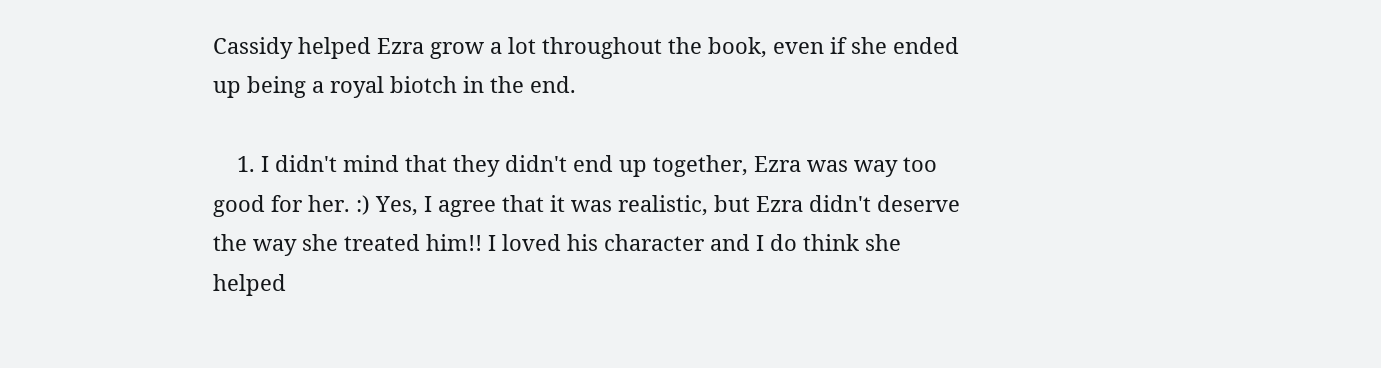Cassidy helped Ezra grow a lot throughout the book, even if she ended up being a royal biotch in the end.

    1. I didn't mind that they didn't end up together, Ezra was way too good for her. :) Yes, I agree that it was realistic, but Ezra didn't deserve the way she treated him!! I loved his character and I do think she helped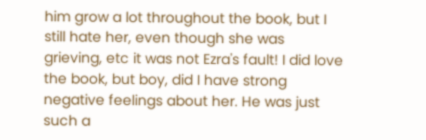him grow a lot throughout the book, but I still hate her, even though she was grieving, etc it was not Ezra's fault! I did love the book, but boy, did I have strong negative feelings about her. He was just such a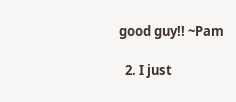good guy!! ~Pam

  2. I just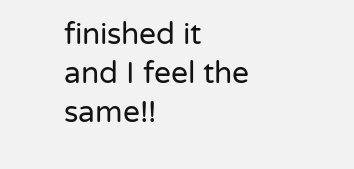finished it and I feel the same!!